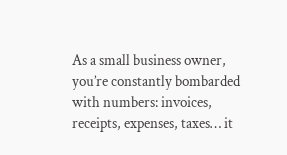As a small business owner, you’re constantly bombarded with numbers: invoices, receipts, expenses, taxes… it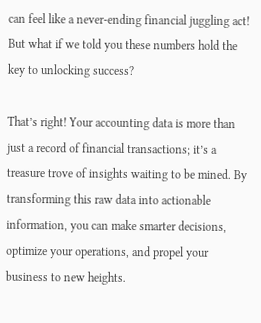can feel like a never-ending financial juggling act! But what if we told you these numbers hold the key to unlocking success?

That’s right! Your accounting data is more than just a record of financial transactions; it’s a treasure trove of insights waiting to be mined. By transforming this raw data into actionable information, you can make smarter decisions, optimize your operations, and propel your business to new heights.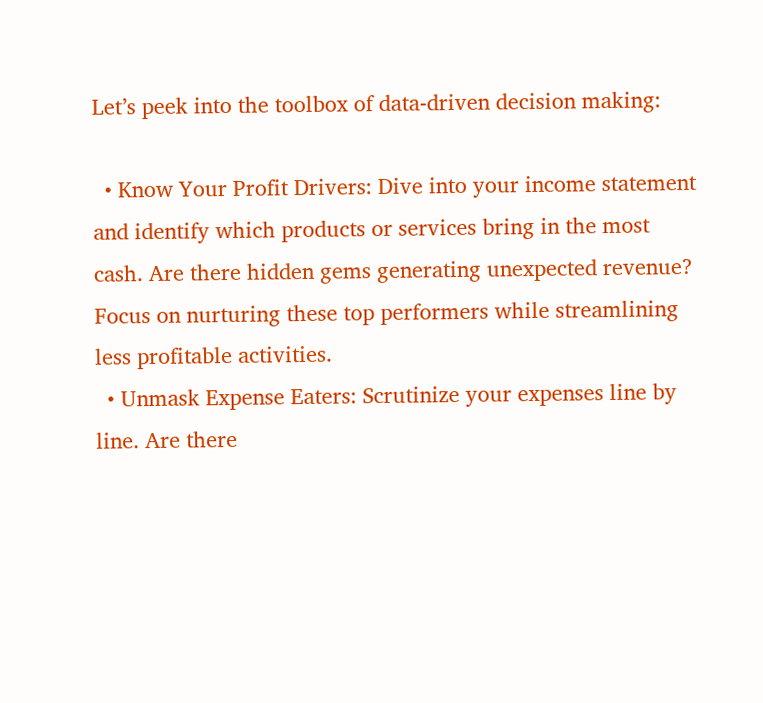Let’s peek into the toolbox of data-driven decision making:

  • Know Your Profit Drivers: Dive into your income statement and identify which products or services bring in the most cash. Are there hidden gems generating unexpected revenue? Focus on nurturing these top performers while streamlining less profitable activities.
  • Unmask Expense Eaters: Scrutinize your expenses line by line. Are there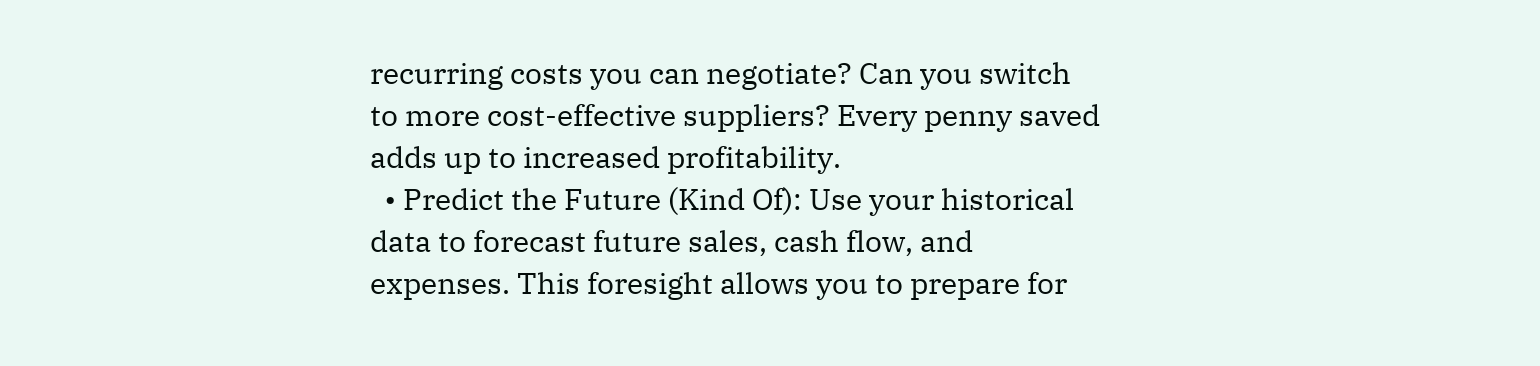recurring costs you can negotiate? Can you switch to more cost-effective suppliers? Every penny saved adds up to increased profitability.
  • Predict the Future (Kind Of): Use your historical data to forecast future sales, cash flow, and expenses. This foresight allows you to prepare for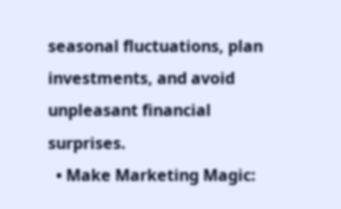seasonal fluctuations, plan investments, and avoid unpleasant financial surprises.
  • Make Marketing Magic: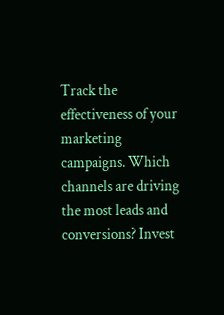Track the effectiveness of your marketing campaigns. Which channels are driving the most leads and conversions? Invest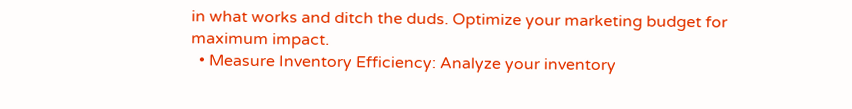in what works and ditch the duds. Optimize your marketing budget for maximum impact.
  • Measure Inventory Efficiency: Analyze your inventory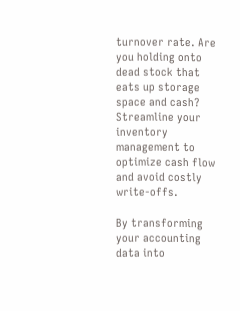turnover rate. Are you holding onto dead stock that eats up storage space and cash? Streamline your inventory management to optimize cash flow and avoid costly write-offs.

By transforming your accounting data into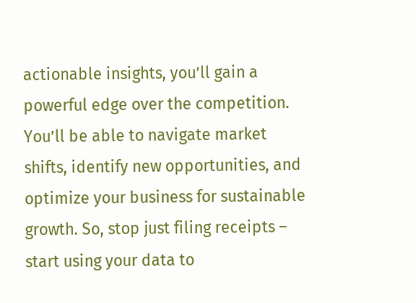actionable insights, you’ll gain a powerful edge over the competition. You’ll be able to navigate market shifts, identify new opportunities, and optimize your business for sustainable growth. So, stop just filing receipts – start using your data to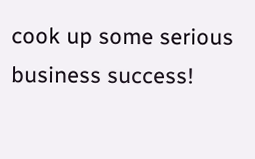cook up some serious business success!